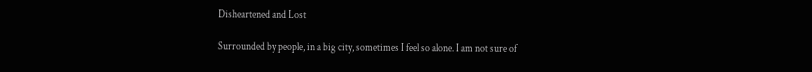Disheartened and Lost

Surrounded by people, in a big city, sometimes I feel so alone. I am not sure of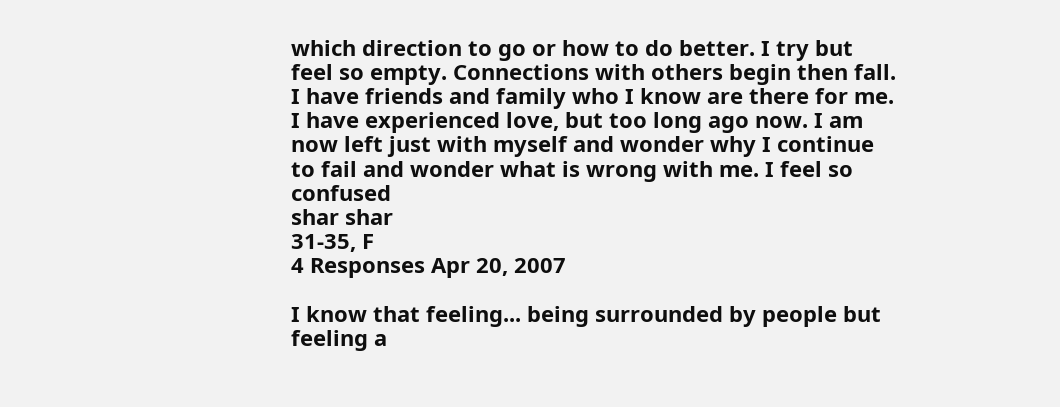which direction to go or how to do better. I try but feel so empty. Connections with others begin then fall. I have friends and family who I know are there for me. I have experienced love, but too long ago now. I am now left just with myself and wonder why I continue to fail and wonder what is wrong with me. I feel so confused
shar shar
31-35, F
4 Responses Apr 20, 2007

I know that feeling... being surrounded by people but feeling a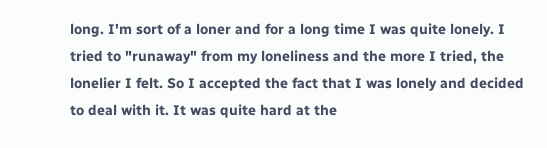long. I'm sort of a loner and for a long time I was quite lonely. I tried to "runaway" from my loneliness and the more I tried, the lonelier I felt. So I accepted the fact that I was lonely and decided to deal with it. It was quite hard at the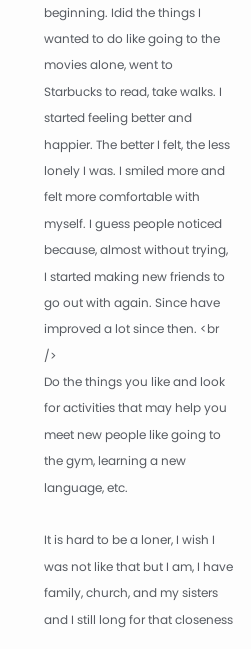beginning. Idid the things I wanted to do like going to the movies alone, went to Starbucks to read, take walks. I started feeling better and happier. The better I felt, the less lonely I was. I smiled more and felt more comfortable with myself. I guess people noticed because, almost without trying, I started making new friends to go out with again. Since have improved a lot since then. <br />
Do the things you like and look for activities that may help you meet new people like going to the gym, learning a new language, etc.

It is hard to be a loner, I wish I was not like that but I am, I have family, church, and my sisters and I still long for that closeness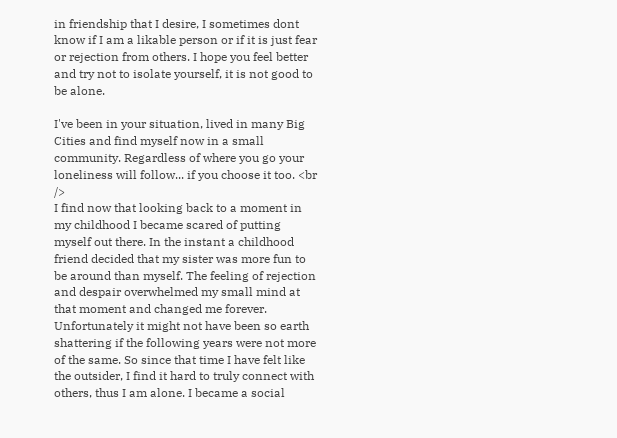in friendship that I desire, I sometimes dont know if I am a likable person or if it is just fear or rejection from others. I hope you feel better and try not to isolate yourself, it is not good to be alone.

I've been in your situation, lived in many Big Cities and find myself now in a small community. Regardless of where you go your loneliness will follow... if you choose it too. <br />
I find now that looking back to a moment in my childhood I became scared of putting myself out there. In the instant a childhood friend decided that my sister was more fun to be around than myself. The feeling of rejection and despair overwhelmed my small mind at that moment and changed me forever. Unfortunately it might not have been so earth shattering if the following years were not more of the same. So since that time I have felt like the outsider, I find it hard to truly connect with others, thus I am alone. I became a social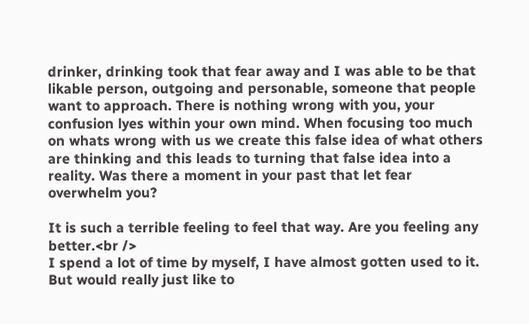drinker, drinking took that fear away and I was able to be that likable person, outgoing and personable, someone that people want to approach. There is nothing wrong with you, your confusion lyes within your own mind. When focusing too much on whats wrong with us we create this false idea of what others are thinking and this leads to turning that false idea into a reality. Was there a moment in your past that let fear overwhelm you?

It is such a terrible feeling to feel that way. Are you feeling any better.<br />
I spend a lot of time by myself, I have almost gotten used to it. But would really just like to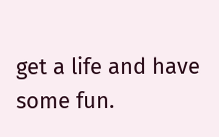get a life and have some fun.